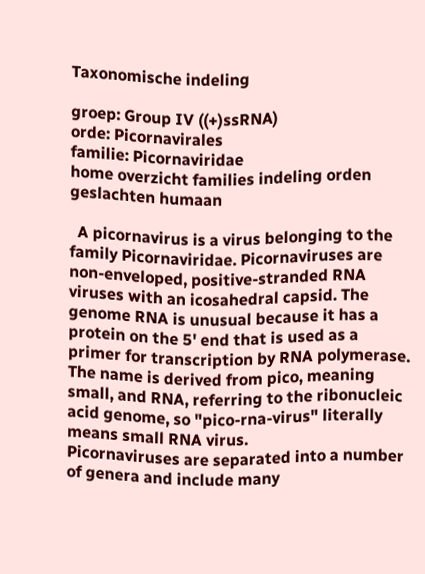Taxonomische indeling

groep: Group IV ((+)ssRNA)
orde: Picornavirales
familie: Picornaviridae
home overzicht families indeling orden geslachten humaan

  A picornavirus is a virus belonging to the family Picornaviridae. Picornaviruses are non-enveloped, positive-stranded RNA viruses with an icosahedral capsid. The genome RNA is unusual because it has a protein on the 5' end that is used as a primer for transcription by RNA polymerase. The name is derived from pico, meaning small, and RNA, referring to the ribonucleic acid genome, so "pico-rna-virus" literally means small RNA virus.
Picornaviruses are separated into a number of genera and include many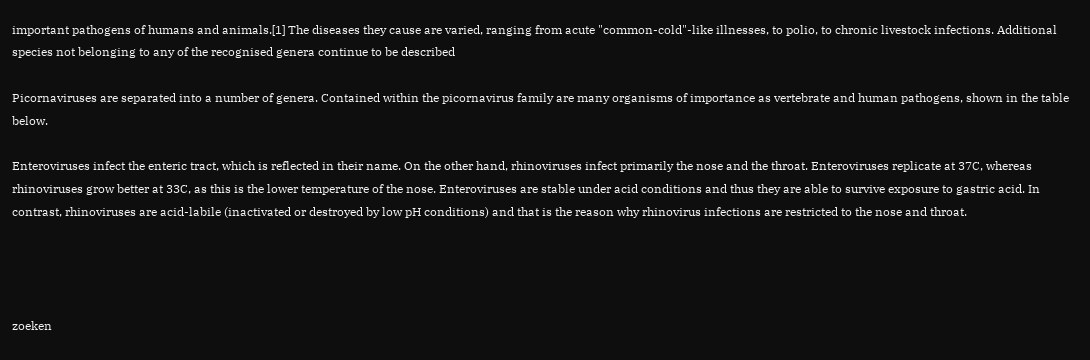important pathogens of humans and animals.[1] The diseases they cause are varied, ranging from acute "common-cold"-like illnesses, to polio, to chronic livestock infections. Additional species not belonging to any of the recognised genera continue to be described

Picornaviruses are separated into a number of genera. Contained within the picornavirus family are many organisms of importance as vertebrate and human pathogens, shown in the table below.

Enteroviruses infect the enteric tract, which is reflected in their name. On the other hand, rhinoviruses infect primarily the nose and the throat. Enteroviruses replicate at 37C, whereas rhinoviruses grow better at 33C, as this is the lower temperature of the nose. Enteroviruses are stable under acid conditions and thus they are able to survive exposure to gastric acid. In contrast, rhinoviruses are acid-labile (inactivated or destroyed by low pH conditions) and that is the reason why rhinovirus infections are restricted to the nose and throat.




zoeken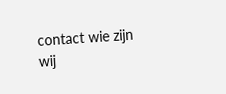contact wie zijn wij